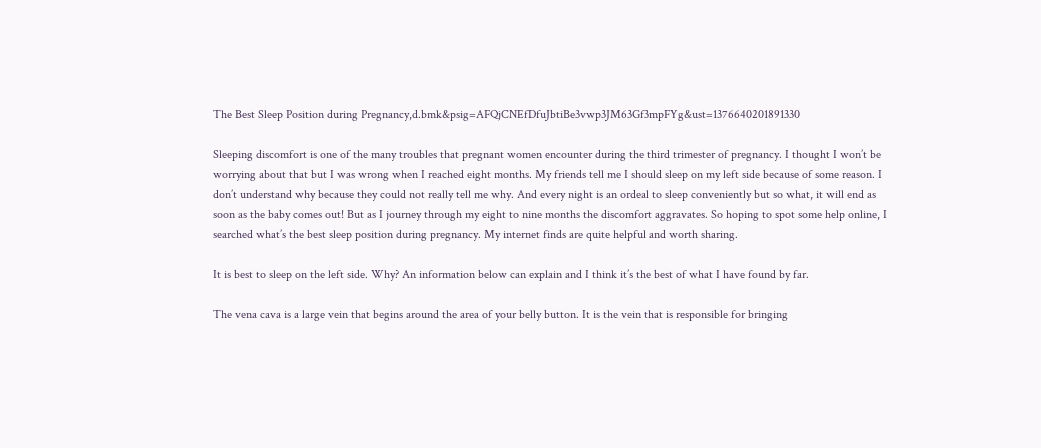The Best Sleep Position during Pregnancy,d.bmk&psig=AFQjCNEfDfuJbtiBe3vwp3JM63Gf3mpFYg&ust=1376640201891330

Sleeping discomfort is one of the many troubles that pregnant women encounter during the third trimester of pregnancy. I thought I won’t be worrying about that but I was wrong when I reached eight months. My friends tell me I should sleep on my left side because of some reason. I don’t understand why because they could not really tell me why. And every night is an ordeal to sleep conveniently but so what, it will end as soon as the baby comes out! But as I journey through my eight to nine months the discomfort aggravates. So hoping to spot some help online, I searched what’s the best sleep position during pregnancy. My internet finds are quite helpful and worth sharing.

It is best to sleep on the left side. Why? An information below can explain and I think it’s the best of what I have found by far.

The vena cava is a large vein that begins around the area of your belly button. It is the vein that is responsible for bringing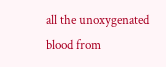all the unoxygenated blood from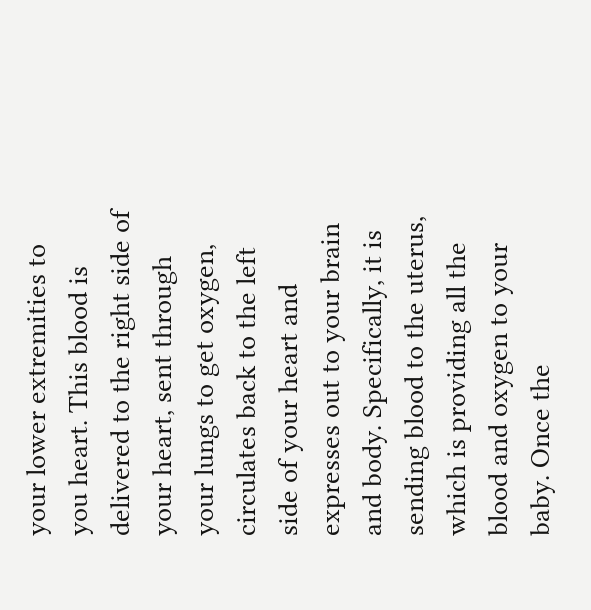your lower extremities to you heart. This blood is delivered to the right side of your heart, sent through your lungs to get oxygen, circulates back to the left side of your heart and expresses out to your brain and body. Specifically, it is sending blood to the uterus, which is providing all the blood and oxygen to your baby. Once the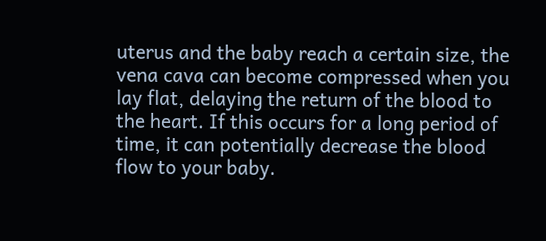uterus and the baby reach a certain size, the vena cava can become compressed when you lay flat, delaying the return of the blood to the heart. If this occurs for a long period of time, it can potentially decrease the blood flow to your baby.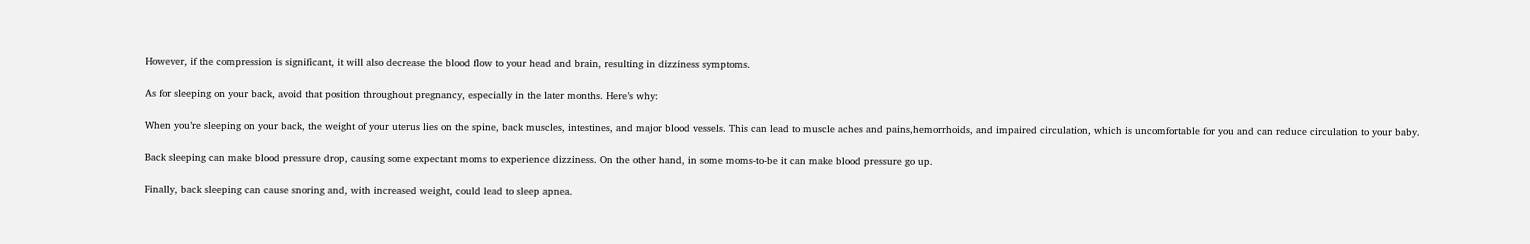However, if the compression is significant, it will also decrease the blood flow to your head and brain, resulting in dizziness symptoms.

As for sleeping on your back, avoid that position throughout pregnancy, especially in the later months. Here’s why:

When you’re sleeping on your back, the weight of your uterus lies on the spine, back muscles, intestines, and major blood vessels. This can lead to muscle aches and pains,hemorrhoids, and impaired circulation, which is uncomfortable for you and can reduce circulation to your baby.

Back sleeping can make blood pressure drop, causing some expectant moms to experience dizziness. On the other hand, in some moms-to-be it can make blood pressure go up.

Finally, back sleeping can cause snoring and, with increased weight, could lead to sleep apnea.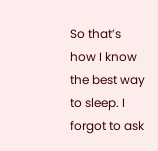So that’s how I know the best way to sleep. I forgot to ask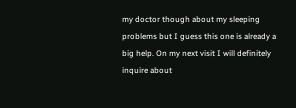my doctor though about my sleeping problems but I guess this one is already a big help. On my next visit I will definitely inquire about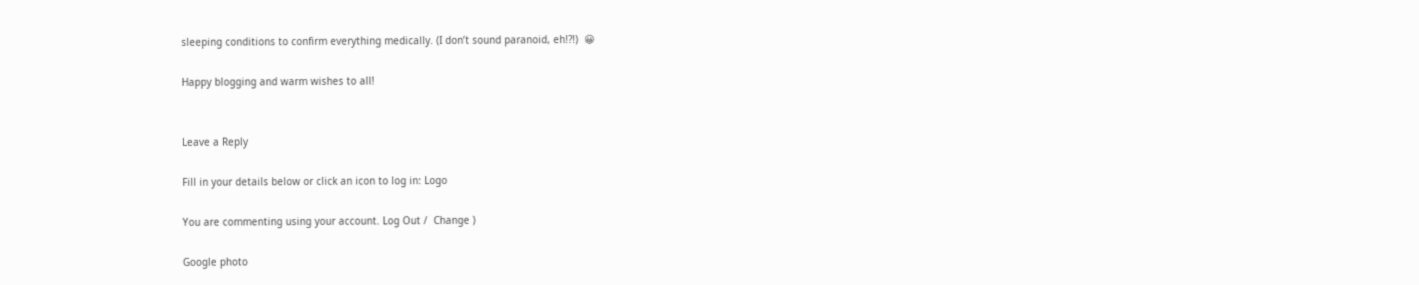sleeping conditions to confirm everything medically. (I don’t sound paranoid, eh!?!)  😀

Happy blogging and warm wishes to all!


Leave a Reply

Fill in your details below or click an icon to log in: Logo

You are commenting using your account. Log Out /  Change )

Google photo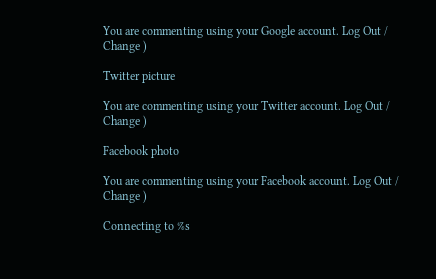You are commenting using your Google account. Log Out /  Change )

Twitter picture

You are commenting using your Twitter account. Log Out /  Change )

Facebook photo

You are commenting using your Facebook account. Log Out /  Change )

Connecting to %s